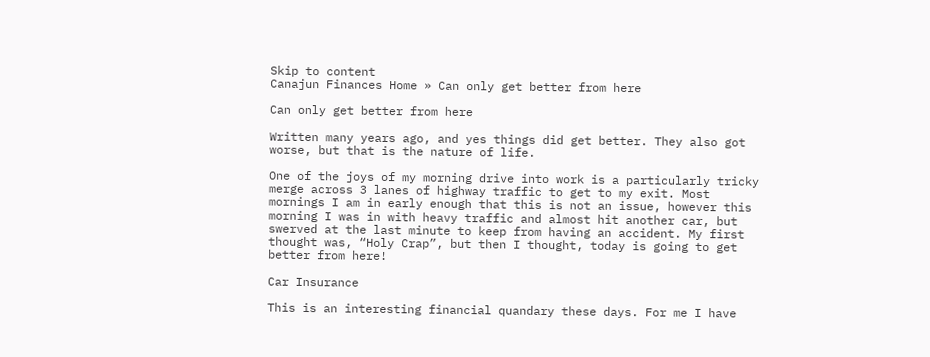Skip to content
Canajun Finances Home » Can only get better from here

Can only get better from here

Written many years ago, and yes things did get better. They also got worse, but that is the nature of life.

One of the joys of my morning drive into work is a particularly tricky merge across 3 lanes of highway traffic to get to my exit. Most mornings I am in early enough that this is not an issue, however this morning I was in with heavy traffic and almost hit another car, but swerved at the last minute to keep from having an accident. My first thought was, “Holy Crap”, but then I thought, today is going to get better from here!

Car Insurance

This is an interesting financial quandary these days. For me I have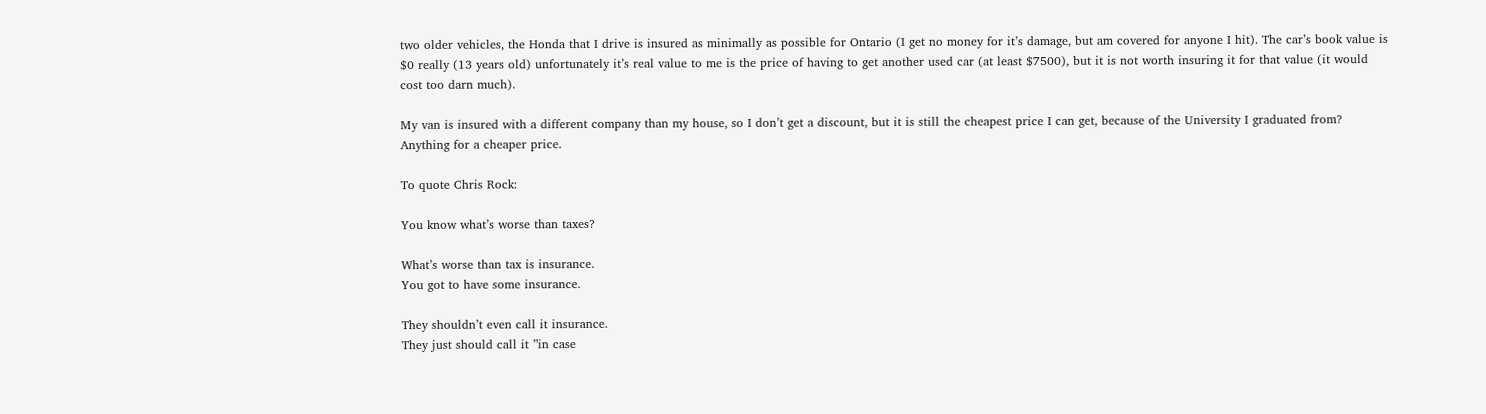two older vehicles, the Honda that I drive is insured as minimally as possible for Ontario (I get no money for it’s damage, but am covered for anyone I hit). The car’s book value is $0 really (13 years old) unfortunately it’s real value to me is the price of having to get another used car (at least $7500), but it is not worth insuring it for that value (it would cost too darn much).

My van is insured with a different company than my house, so I don’t get a discount, but it is still the cheapest price I can get, because of the University I graduated from? Anything for a cheaper price.

To quote Chris Rock:

You know what’s worse than taxes?

What’s worse than tax is insurance.
You got to have some insurance.

They shouldn’t even call it insurance.
They just should call it ”in case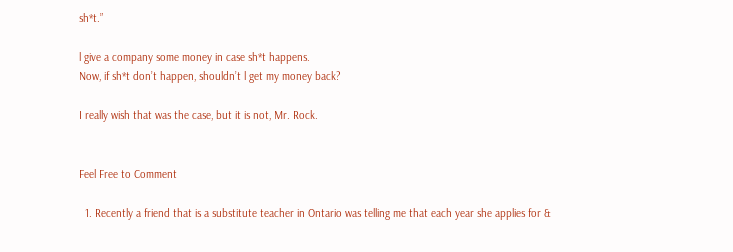sh*t.”

l give a company some money in case sh*t happens.
Now, if sh*t don’t happen, shouldn’t l get my money back?

I really wish that was the case, but it is not, Mr. Rock.


Feel Free to Comment

  1. Recently a friend that is a substitute teacher in Ontario was telling me that each year she applies for &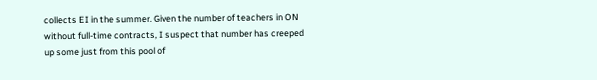collects EI in the summer. Given the number of teachers in ON without full-time contracts, I suspect that number has creeped up some just from this pool of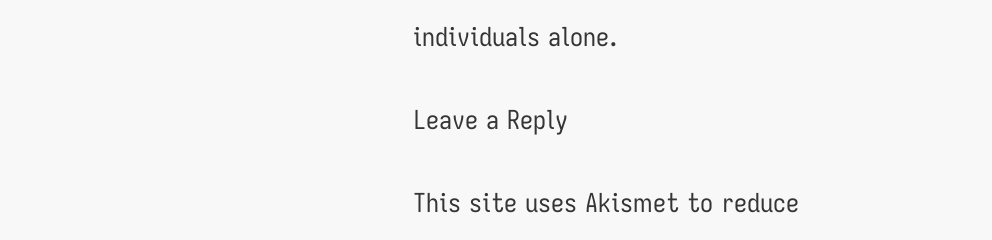individuals alone.

Leave a Reply

This site uses Akismet to reduce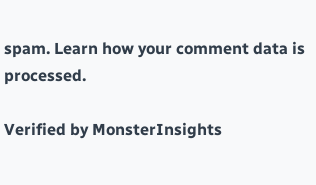spam. Learn how your comment data is processed.

Verified by MonsterInsights